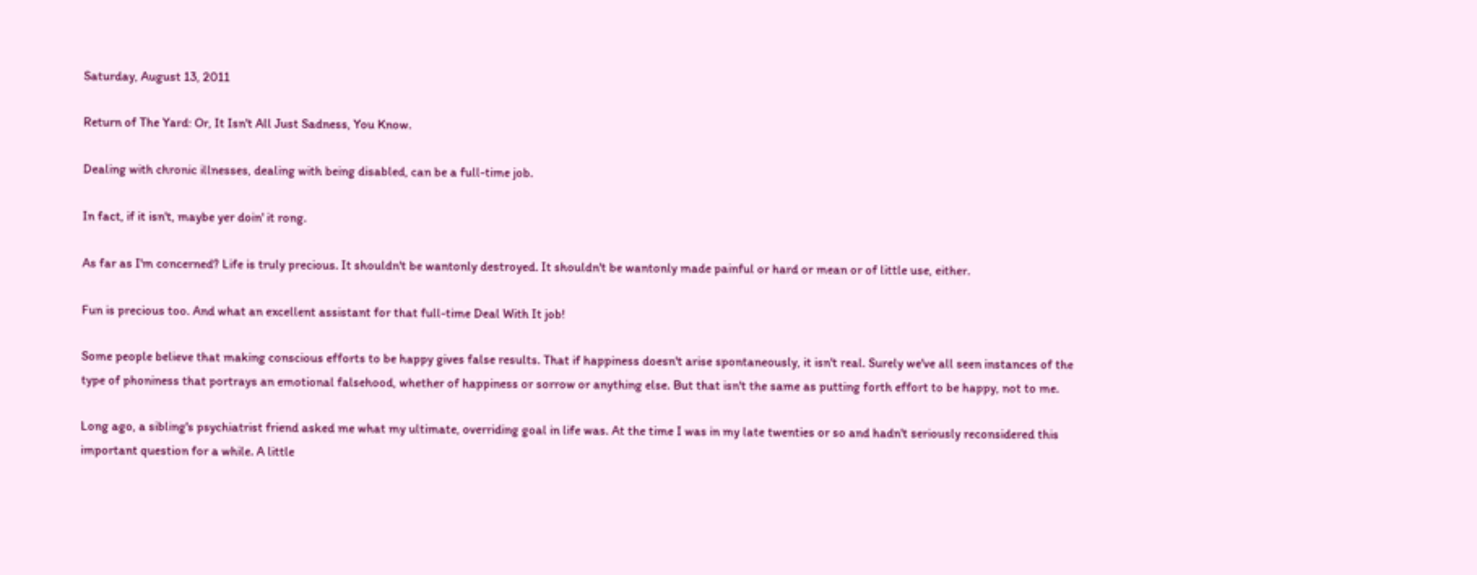Saturday, August 13, 2011

Return of The Yard: Or, It Isn't All Just Sadness, You Know.

Dealing with chronic illnesses, dealing with being disabled, can be a full-time job.

In fact, if it isn't, maybe yer doin' it rong.

As far as I'm concerned? Life is truly precious. It shouldn't be wantonly destroyed. It shouldn't be wantonly made painful or hard or mean or of little use, either.

Fun is precious too. And what an excellent assistant for that full-time Deal With It job!

Some people believe that making conscious efforts to be happy gives false results. That if happiness doesn't arise spontaneously, it isn't real. Surely we've all seen instances of the type of phoniness that portrays an emotional falsehood, whether of happiness or sorrow or anything else. But that isn't the same as putting forth effort to be happy, not to me.

Long ago, a sibling's psychiatrist friend asked me what my ultimate, overriding goal in life was. At the time I was in my late twenties or so and hadn't seriously reconsidered this important question for a while. A little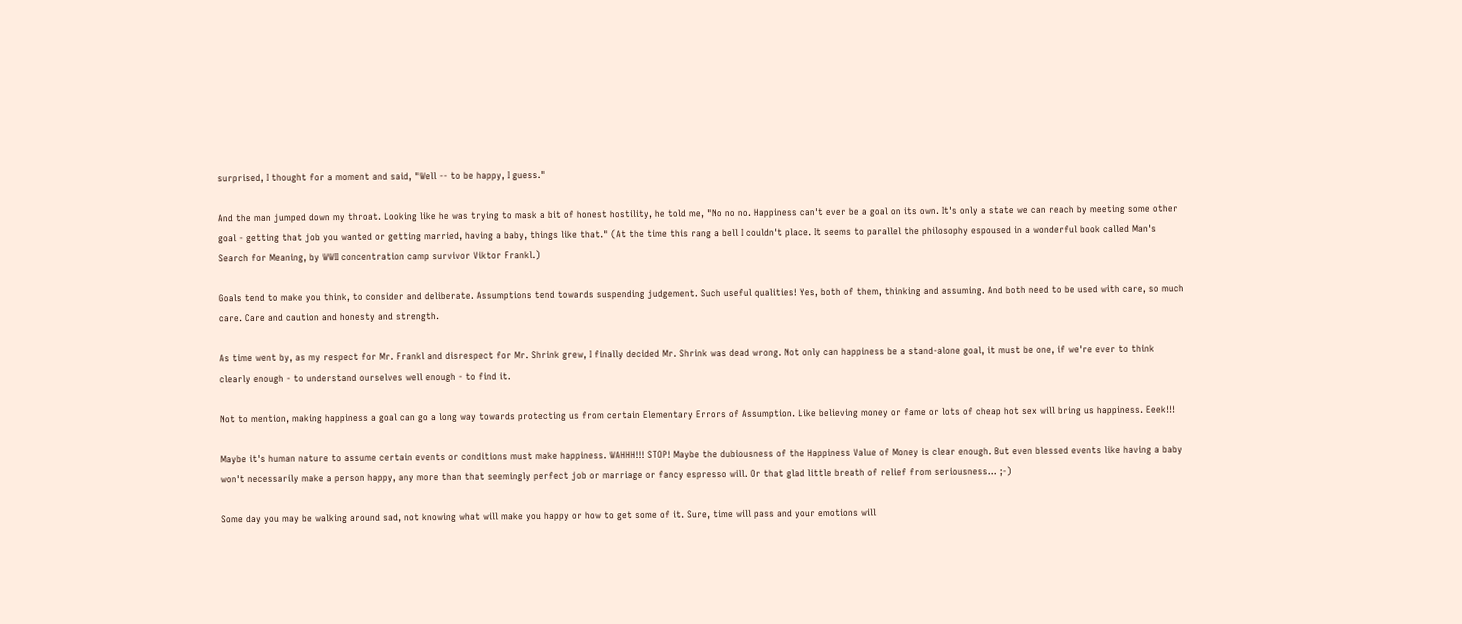surprised, I thought for a moment and said, "Well -- to be happy, I guess."

And the man jumped down my throat. Looking like he was trying to mask a bit of honest hostility, he told me, "No no no. Happiness can't ever be a goal on its own. It's only a state we can reach by meeting some other goal - getting that job you wanted or getting married, having a baby, things like that." (At the time this rang a bell I couldn't place. It seems to parallel the philosophy espoused in a wonderful book called Man's Search for Meaning, by WWII concentration camp survivor Viktor Frankl.)

Goals tend to make you think, to consider and deliberate. Assumptions tend towards suspending judgement. Such useful qualities! Yes, both of them, thinking and assuming. And both need to be used with care, so much care. Care and caution and honesty and strength.

As time went by, as my respect for Mr. Frankl and disrespect for Mr. Shrink grew, I finally decided Mr. Shrink was dead wrong. Not only can happiness be a stand-alone goal, it must be one, if we're ever to think clearly enough - to understand ourselves well enough - to find it.

Not to mention, making happiness a goal can go a long way towards protecting us from certain Elementary Errors of Assumption. Like believing money or fame or lots of cheap hot sex will bring us happiness. Eeek!!!

Maybe it's human nature to assume certain events or conditions must make happiness. WAHHH!!! STOP! Maybe the dubiousness of the Happiness Value of Money is clear enough. But even blessed events like having a baby won't necessarily make a person happy, any more than that seemingly perfect job or marriage or fancy espresso will. Or that glad little breath of relief from seriousness... ;-)

Some day you may be walking around sad, not knowing what will make you happy or how to get some of it. Sure, time will pass and your emotions will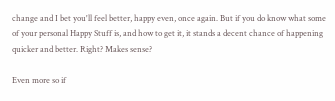change and I bet you'll feel better, happy even, once again. But if you do know what some of your personal Happy Stuff is, and how to get it, it stands a decent chance of happening quicker and better. Right? Makes sense?

Even more so if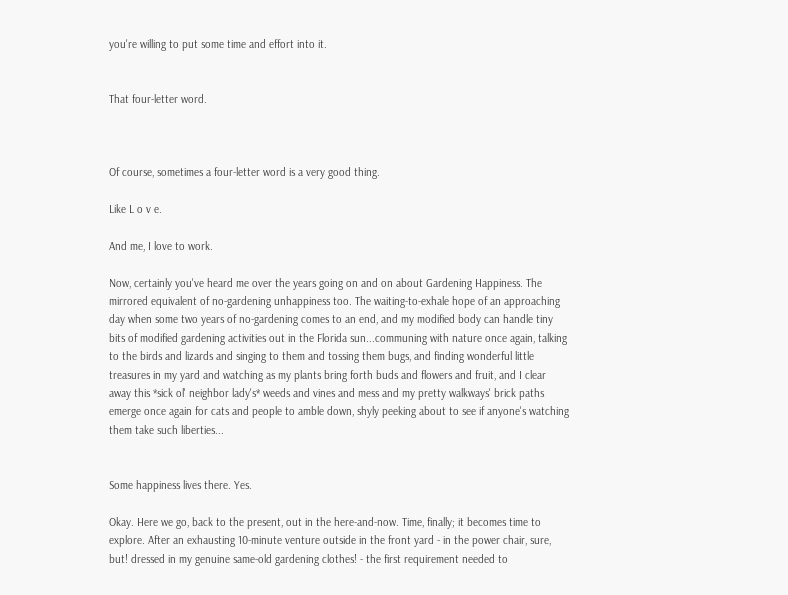you're willing to put some time and effort into it.


That four-letter word.



Of course, sometimes a four-letter word is a very good thing.

Like L o v e.

And me, I love to work.

Now, certainly you've heard me over the years going on and on about Gardening Happiness. The mirrored equivalent of no-gardening unhappiness too. The waiting-to-exhale hope of an approaching day when some two years of no-gardening comes to an end, and my modified body can handle tiny bits of modified gardening activities out in the Florida sun...communing with nature once again, talking to the birds and lizards and singing to them and tossing them bugs, and finding wonderful little treasures in my yard and watching as my plants bring forth buds and flowers and fruit, and I clear away this *sick ol' neighbor lady's* weeds and vines and mess and my pretty walkways' brick paths emerge once again for cats and people to amble down, shyly peeking about to see if anyone's watching them take such liberties...


Some happiness lives there. Yes.

Okay. Here we go, back to the present, out in the here-and-now. Time, finally; it becomes time to explore. After an exhausting 10-minute venture outside in the front yard - in the power chair, sure, but! dressed in my genuine same-old gardening clothes! - the first requirement needed to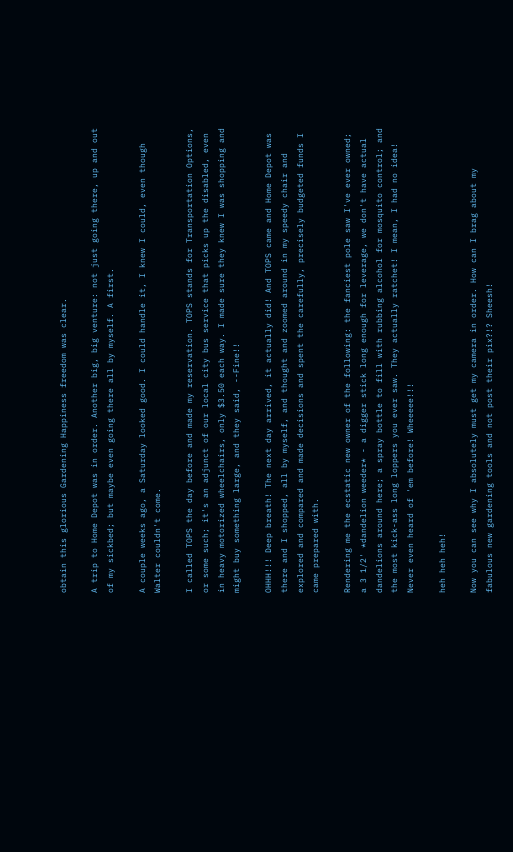obtain this glorious Gardening Happiness freedom was clear.

A trip to Home Depot was in order. Another big, big venture: not just going there, up and out of my sickbed; but maybe even going there all by myself. A first.

A couple weeks ago, a Saturday looked good. I could handle it, I knew I could, even though Walter couldn't come.

I called TOPS the day before and made my reservation. TOPS stands for Transportation Options, or some such; it's an adjunct of our local city bus service that picks up the disabled, even in heavy motorized wheelchairs, only $3.50 each way. I made sure they knew I was shopping and might buy something large, and they said, --Fine!!

OHHH!!! Deep breath! The next day arrived, it actually did! And TOPS came and Home Depot was there and I shopped, all by myself, and thought and zoomed around in my speedy chair and explored and compared and made decisions and spent the carefully, precisely budgeted funds I came prepared with.

Rendering me the ecstatic new owner of the following: the fanciest pole saw I've ever owned; a 3 1/2' *dandelion weeder* - a digger stick long enough for leverage, we don't have actual dandelions around here; a spray bottle to fill with rubbing alcohol for mosquito control; and the most kick-ass long loppers you ever saw. They actually ratchet! I mean, I had no idea! Never even heard of 'em before! Wheeeee!!!

heh heh heh!

Now you can see why I absolutely must get my camera in order. How can I brag about my fabulous new gardening tools and not post their pix?!? Sheesh!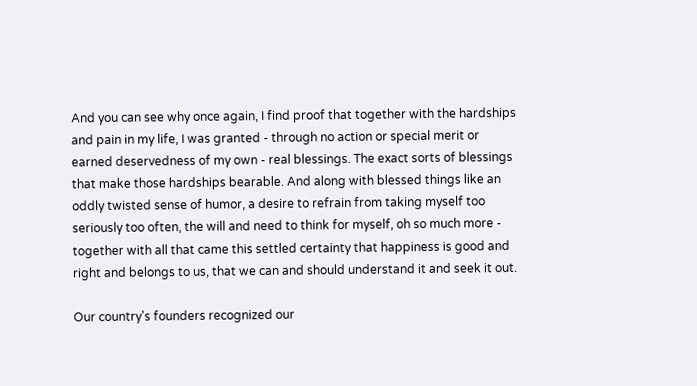And you can see why once again, I find proof that together with the hardships and pain in my life, I was granted - through no action or special merit or earned deservedness of my own - real blessings. The exact sorts of blessings that make those hardships bearable. And along with blessed things like an oddly twisted sense of humor, a desire to refrain from taking myself too seriously too often, the will and need to think for myself, oh so much more - together with all that came this settled certainty that happiness is good and right and belongs to us, that we can and should understand it and seek it out.

Our country's founders recognized our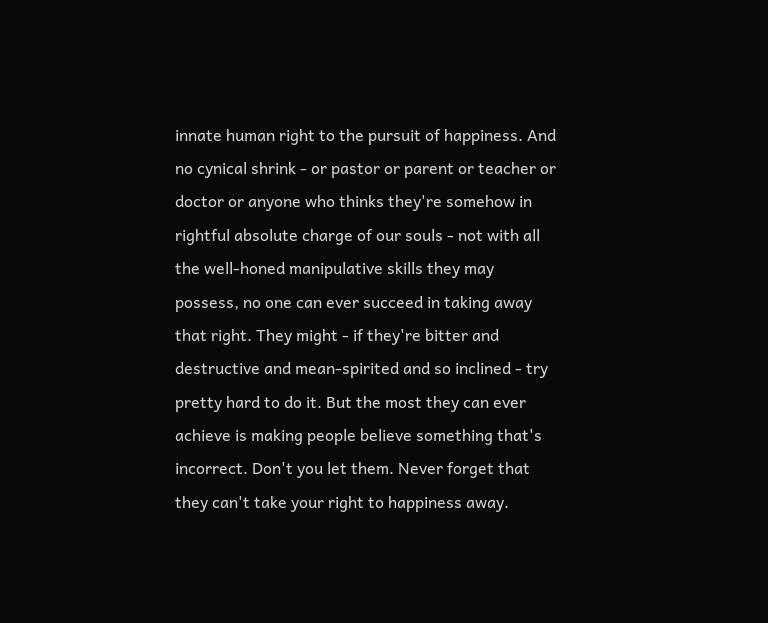innate human right to the pursuit of happiness. And no cynical shrink - or pastor or parent or teacher or doctor or anyone who thinks they're somehow in rightful absolute charge of our souls - not with all the well-honed manipulative skills they may possess, no one can ever succeed in taking away that right. They might - if they're bitter and destructive and mean-spirited and so inclined - try pretty hard to do it. But the most they can ever achieve is making people believe something that's incorrect. Don't you let them. Never forget that they can't take your right to happiness away.